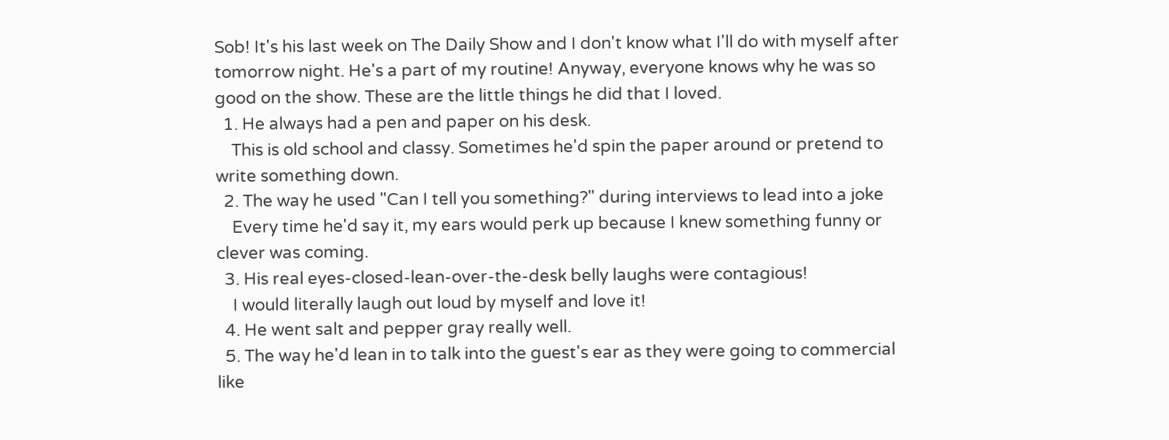Sob! It's his last week on The Daily Show and I don't know what I'll do with myself after tomorrow night. He's a part of my routine! Anyway, everyone knows why he was so good on the show. These are the little things he did that I loved.
  1. He always had a pen and paper on his desk.
    This is old school and classy. Sometimes he'd spin the paper around or pretend to write something down.
  2. The way he used "Can I tell you something?" during interviews to lead into a joke
    Every time he'd say it, my ears would perk up because I knew something funny or clever was coming.
  3. His real eyes-closed-lean-over-the-desk belly laughs were contagious!
    I would literally laugh out loud by myself and love it!
  4. He went salt and pepper gray really well.
  5. The way he'd lean in to talk into the guest's ear as they were going to commercial like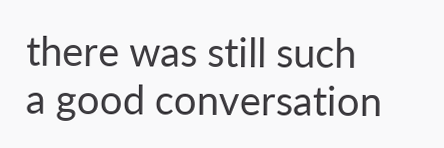there was still such a good conversation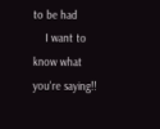to be had
    I want to know what you're saying!!